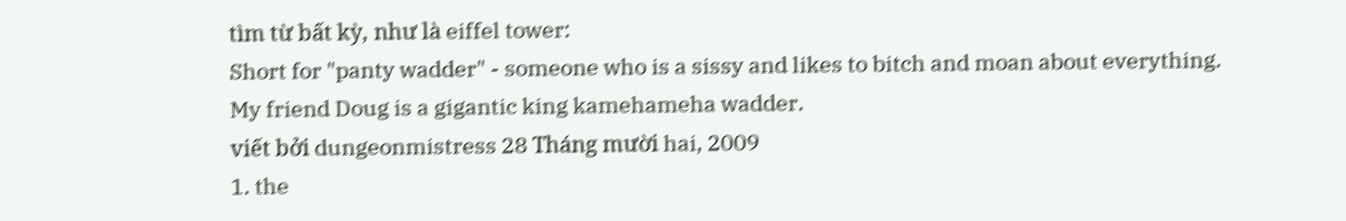tìm từ bất kỳ, như là eiffel tower:
Short for "panty wadder" - someone who is a sissy and likes to bitch and moan about everything.
My friend Doug is a gigantic king kamehameha wadder.
viết bởi dungeonmistress 28 Tháng mười hai, 2009
1. the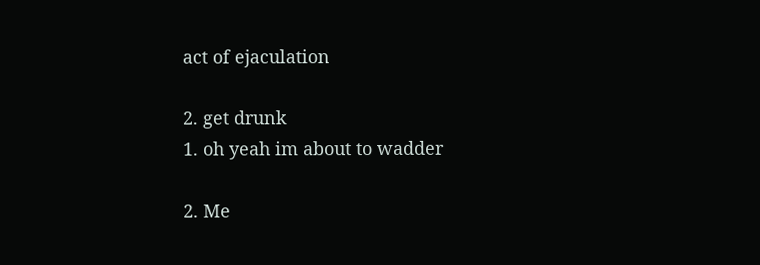act of ejaculation

2. get drunk
1. oh yeah im about to wadder

2. Me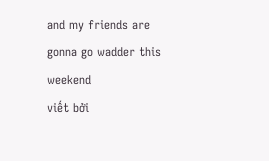and my friends are gonna go wadder this weekend
viết bởi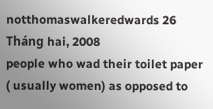notthomaswalkeredwards 26 Tháng hai, 2008
people who wad their toilet paper ( usually women) as opposed to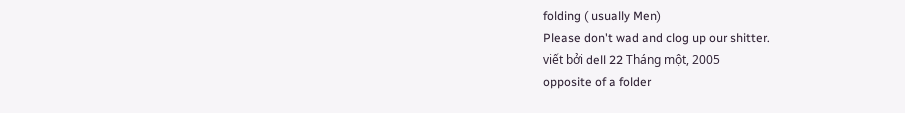folding ( usually Men)
Please don't wad and clog up our shitter.
viết bởi dell 22 Tháng một, 2005
opposite of a folder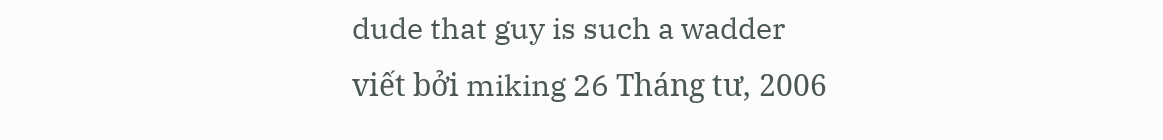dude that guy is such a wadder
viết bởi miking 26 Tháng tư, 2006